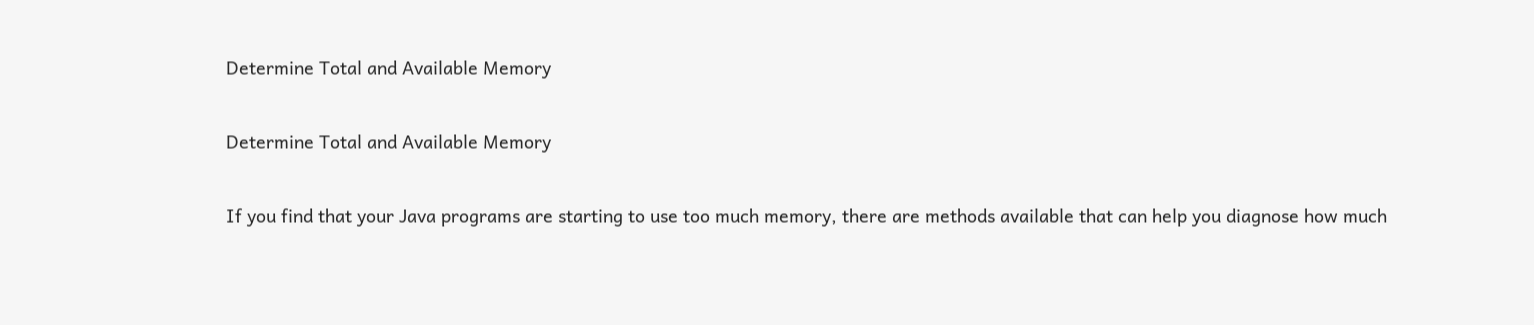Determine Total and Available Memory

Determine Total and Available Memory

If you find that your Java programs are starting to use too much memory, there are methods available that can help you diagnose how much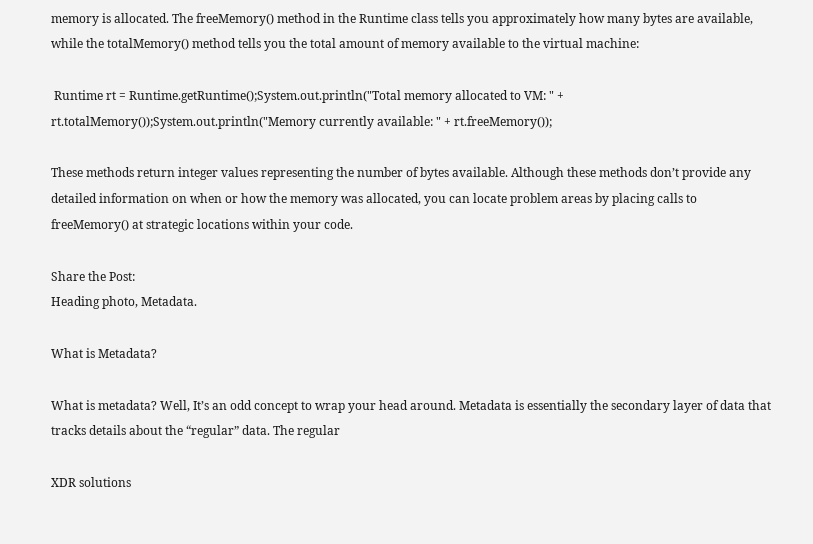memory is allocated. The freeMemory() method in the Runtime class tells you approximately how many bytes are available, while the totalMemory() method tells you the total amount of memory available to the virtual machine:

 Runtime rt = Runtime.getRuntime();System.out.println("Total memory allocated to VM: " + rt.totalMemory());System.out.println("Memory currently available: " + rt.freeMemory());

These methods return integer values representing the number of bytes available. Although these methods don’t provide any detailed information on when or how the memory was allocated, you can locate problem areas by placing calls to freeMemory() at strategic locations within your code.

Share the Post:
Heading photo, Metadata.

What is Metadata?

What is metadata? Well, It’s an odd concept to wrap your head around. Metadata is essentially the secondary layer of data that tracks details about the “regular” data. The regular

XDR solutions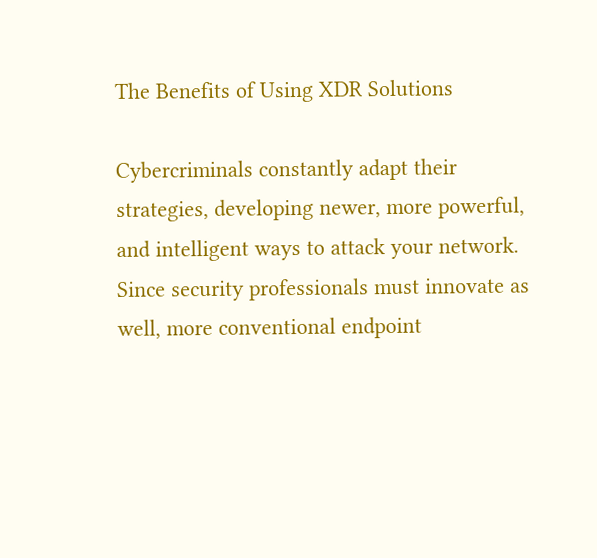The Benefits of Using XDR Solutions

Cybercriminals constantly adapt their strategies, developing newer, more powerful, and intelligent ways to attack your network. Since security professionals must innovate as well, more conventional endpoint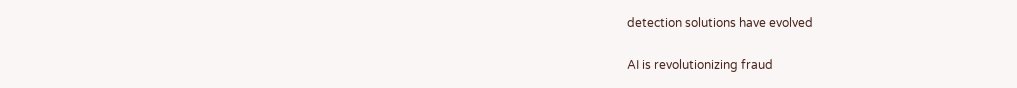detection solutions have evolved

AI is revolutionizing fraud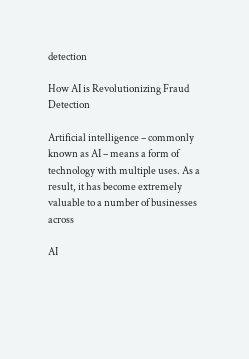detection

How AI is Revolutionizing Fraud Detection

Artificial intelligence – commonly known as AI – means a form of technology with multiple uses. As a result, it has become extremely valuable to a number of businesses across

AI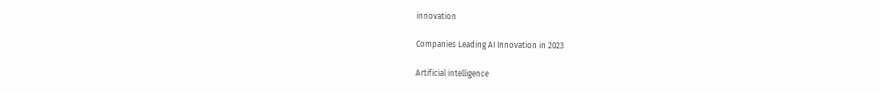innovation

Companies Leading AI Innovation in 2023

Artificial intelligence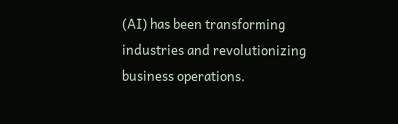(AI) has been transforming industries and revolutionizing business operations.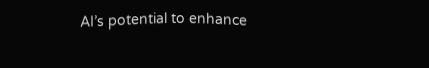AI’s potential to enhance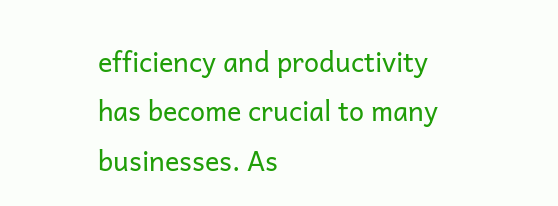efficiency and productivity has become crucial to many businesses. As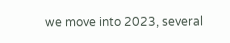we move into 2023, several